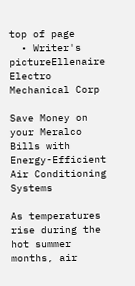top of page
  • Writer's pictureEllenaire Electro Mechanical Corp

Save Money on your Meralco Bills with Energy-Efficient Air Conditioning Systems

As temperatures rise during the hot summer months, air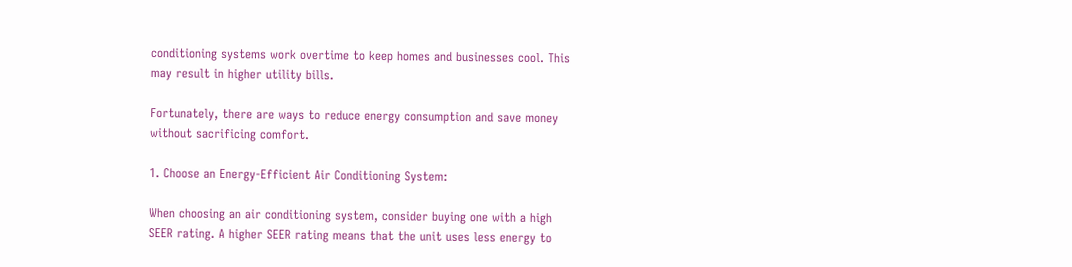conditioning systems work overtime to keep homes and businesses cool. This may result in higher utility bills.

Fortunately, there are ways to reduce energy consumption and save money without sacrificing comfort.

1. Choose an Energy-Efficient Air Conditioning System:

When choosing an air conditioning system, consider buying one with a high SEER rating. A higher SEER rating means that the unit uses less energy to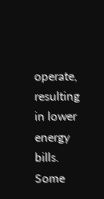operate, resulting in lower energy bills. Some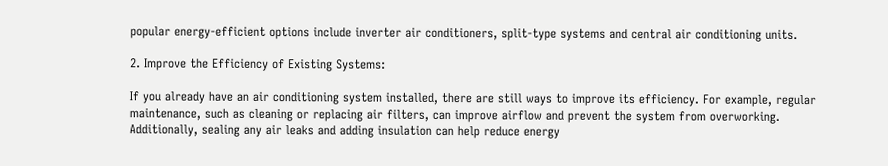popular energy-efficient options include inverter air conditioners, split-type systems and central air conditioning units.

2. Improve the Efficiency of Existing Systems:

If you already have an air conditioning system installed, there are still ways to improve its efficiency. For example, regular maintenance, such as cleaning or replacing air filters, can improve airflow and prevent the system from overworking. Additionally, sealing any air leaks and adding insulation can help reduce energy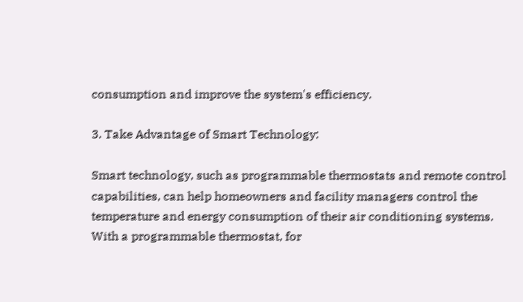consumption and improve the system's efficiency.

3. Take Advantage of Smart Technology:

Smart technology, such as programmable thermostats and remote control capabilities, can help homeowners and facility managers control the temperature and energy consumption of their air conditioning systems. With a programmable thermostat, for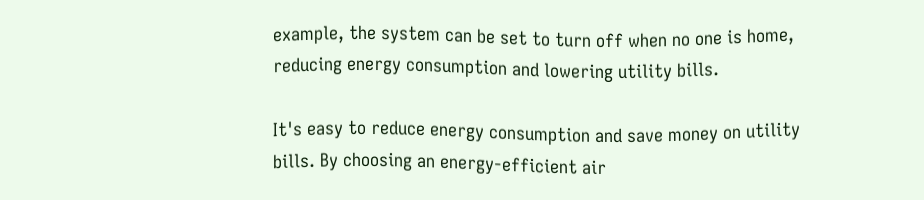example, the system can be set to turn off when no one is home, reducing energy consumption and lowering utility bills.

It's easy to reduce energy consumption and save money on utility bills. By choosing an energy-efficient air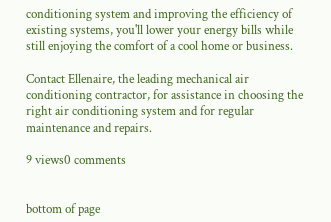conditioning system and improving the efficiency of existing systems, you'll lower your energy bills while still enjoying the comfort of a cool home or business.

Contact Ellenaire, the leading mechanical air conditioning contractor, for assistance in choosing the right air conditioning system and for regular maintenance and repairs.

9 views0 comments


bottom of page